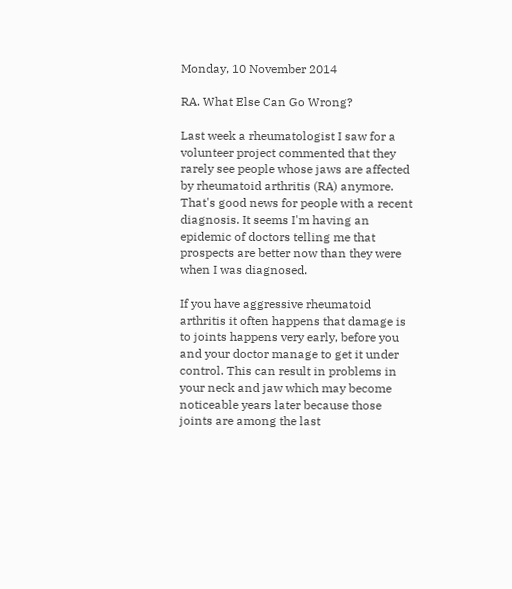Monday, 10 November 2014

RA. What Else Can Go Wrong?

Last week a rheumatologist I saw for a volunteer project commented that they rarely see people whose jaws are affected by rheumatoid arthritis (RA) anymore. That's good news for people with a recent diagnosis. It seems I'm having an epidemic of doctors telling me that prospects are better now than they were when I was diagnosed.

If you have aggressive rheumatoid arthritis it often happens that damage is to joints happens very early, before you and your doctor manage to get it under control. This can result in problems in your neck and jaw which may become noticeable years later because those joints are among the last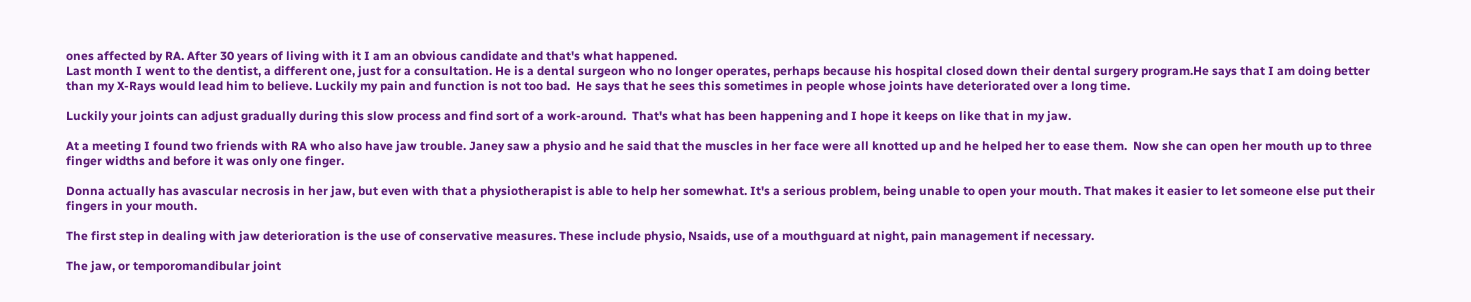ones affected by RA. After 30 years of living with it I am an obvious candidate and that's what happened.
Last month I went to the dentist, a different one, just for a consultation. He is a dental surgeon who no longer operates, perhaps because his hospital closed down their dental surgery program.He says that I am doing better than my X-Rays would lead him to believe. Luckily my pain and function is not too bad.  He says that he sees this sometimes in people whose joints have deteriorated over a long time.

Luckily your joints can adjust gradually during this slow process and find sort of a work-around.  That's what has been happening and I hope it keeps on like that in my jaw.

At a meeting I found two friends with RA who also have jaw trouble. Janey saw a physio and he said that the muscles in her face were all knotted up and he helped her to ease them.  Now she can open her mouth up to three finger widths and before it was only one finger.

Donna actually has avascular necrosis in her jaw, but even with that a physiotherapist is able to help her somewhat. It's a serious problem, being unable to open your mouth. That makes it easier to let someone else put their fingers in your mouth.

The first step in dealing with jaw deterioration is the use of conservative measures. These include physio, Nsaids, use of a mouthguard at night, pain management if necessary.

The jaw, or temporomandibular joint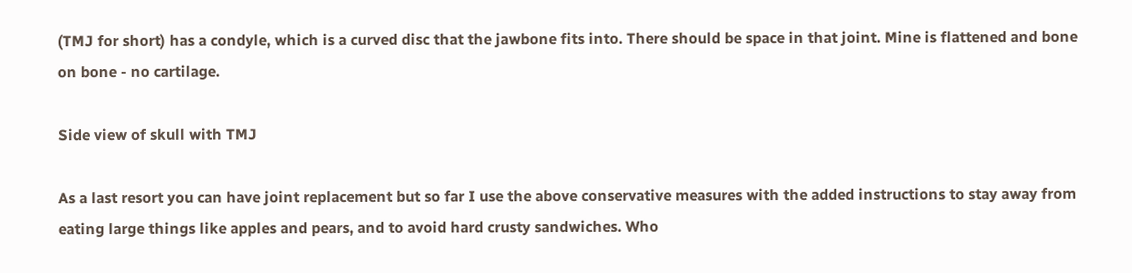(TMJ for short) has a condyle, which is a curved disc that the jawbone fits into. There should be space in that joint. Mine is flattened and bone on bone - no cartilage.

Side view of skull with TMJ

As a last resort you can have joint replacement but so far I use the above conservative measures with the added instructions to stay away from eating large things like apples and pears, and to avoid hard crusty sandwiches. Who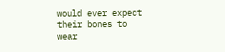would ever expect their bones to wear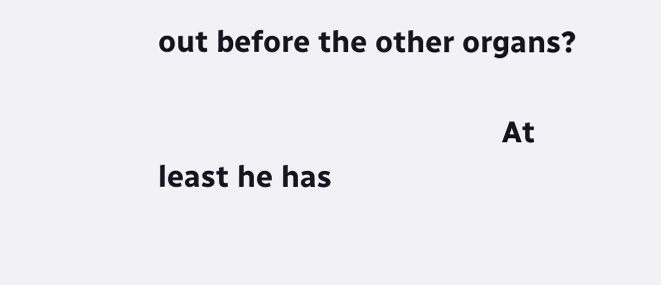out before the other organs?

                                           At least he has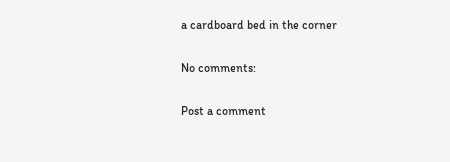a cardboard bed in the corner

No comments:

Post a comment